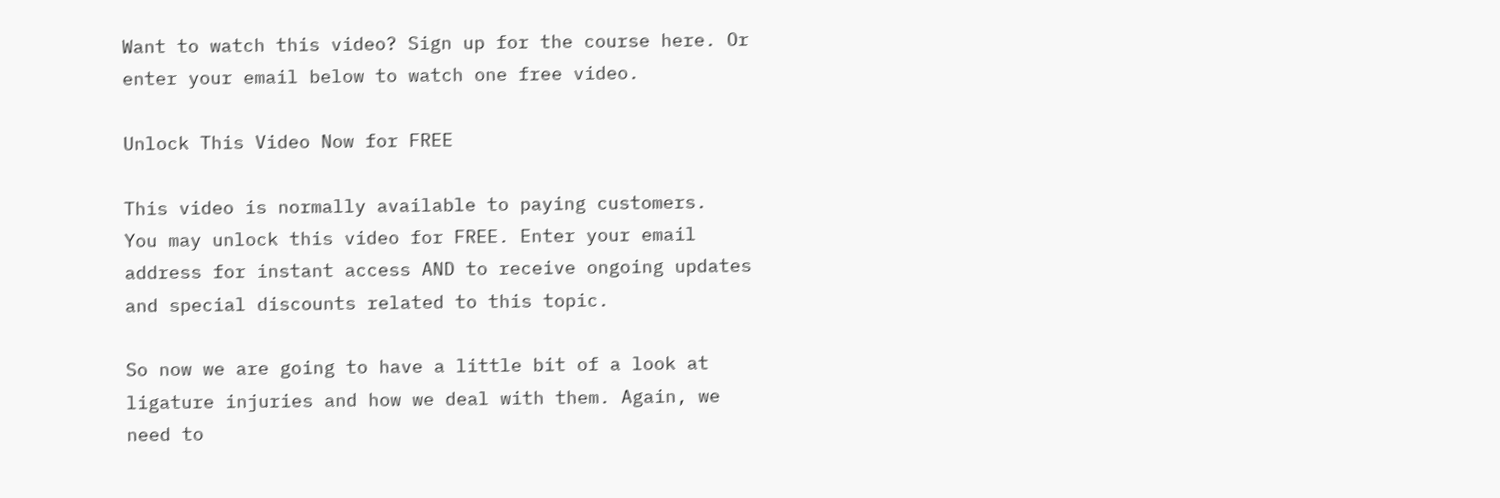Want to watch this video? Sign up for the course here. Or enter your email below to watch one free video.

Unlock This Video Now for FREE

This video is normally available to paying customers.
You may unlock this video for FREE. Enter your email address for instant access AND to receive ongoing updates and special discounts related to this topic.

So now we are going to have a little bit of a look at ligature injuries and how we deal with them. Again, we need to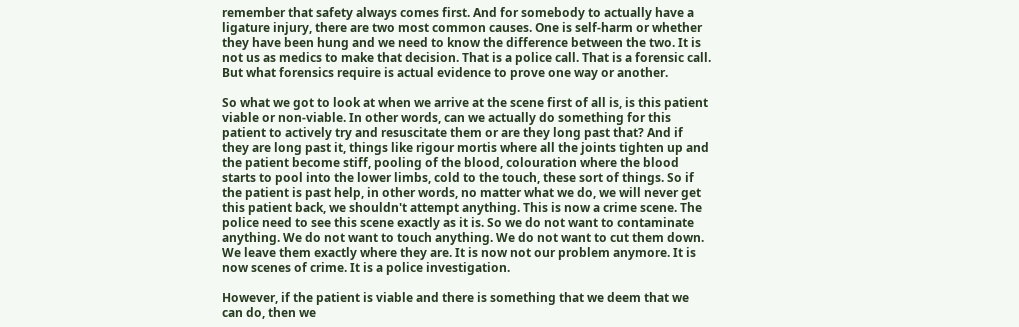remember that safety always comes first. And for somebody to actually have a ligature injury, there are two most common causes. One is self-harm or whether they have been hung and we need to know the difference between the two. It is not us as medics to make that decision. That is a police call. That is a forensic call. But what forensics require is actual evidence to prove one way or another.

So what we got to look at when we arrive at the scene first of all is, is this patient viable or non-viable. In other words, can we actually do something for this patient to actively try and resuscitate them or are they long past that? And if they are long past it, things like rigour mortis where all the joints tighten up and the patient become stiff, pooling of the blood, colouration where the blood starts to pool into the lower limbs, cold to the touch, these sort of things. So if the patient is past help, in other words, no matter what we do, we will never get this patient back, we shouldn't attempt anything. This is now a crime scene. The police need to see this scene exactly as it is. So we do not want to contaminate anything. We do not want to touch anything. We do not want to cut them down. We leave them exactly where they are. It is now not our problem anymore. It is now scenes of crime. It is a police investigation.

However, if the patient is viable and there is something that we deem that we can do, then we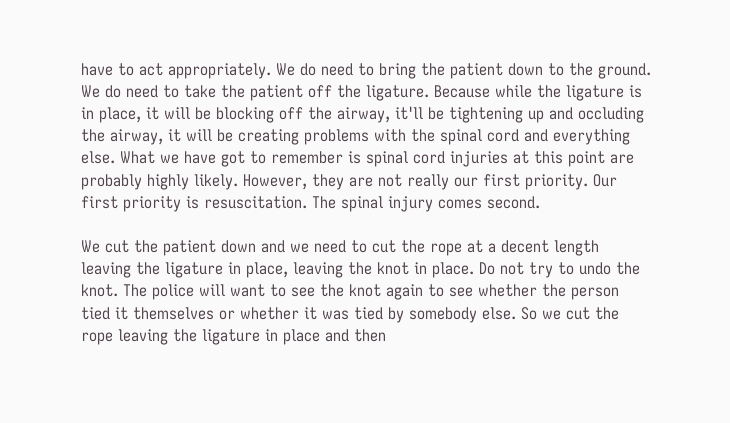have to act appropriately. We do need to bring the patient down to the ground. We do need to take the patient off the ligature. Because while the ligature is in place, it will be blocking off the airway, it'll be tightening up and occluding the airway, it will be creating problems with the spinal cord and everything else. What we have got to remember is spinal cord injuries at this point are probably highly likely. However, they are not really our first priority. Our first priority is resuscitation. The spinal injury comes second.

We cut the patient down and we need to cut the rope at a decent length leaving the ligature in place, leaving the knot in place. Do not try to undo the knot. The police will want to see the knot again to see whether the person tied it themselves or whether it was tied by somebody else. So we cut the rope leaving the ligature in place and then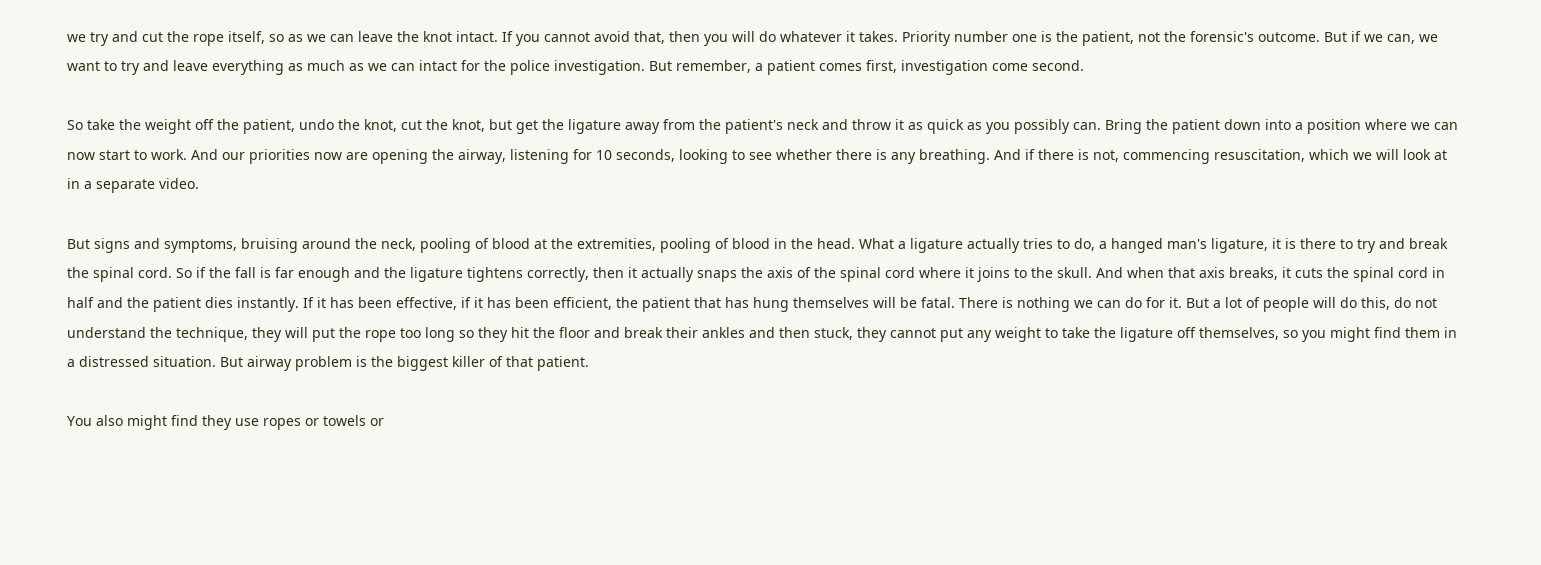we try and cut the rope itself, so as we can leave the knot intact. If you cannot avoid that, then you will do whatever it takes. Priority number one is the patient, not the forensic's outcome. But if we can, we want to try and leave everything as much as we can intact for the police investigation. But remember, a patient comes first, investigation come second.

So take the weight off the patient, undo the knot, cut the knot, but get the ligature away from the patient's neck and throw it as quick as you possibly can. Bring the patient down into a position where we can now start to work. And our priorities now are opening the airway, listening for 10 seconds, looking to see whether there is any breathing. And if there is not, commencing resuscitation, which we will look at in a separate video.

But signs and symptoms, bruising around the neck, pooling of blood at the extremities, pooling of blood in the head. What a ligature actually tries to do, a hanged man's ligature, it is there to try and break the spinal cord. So if the fall is far enough and the ligature tightens correctly, then it actually snaps the axis of the spinal cord where it joins to the skull. And when that axis breaks, it cuts the spinal cord in half and the patient dies instantly. If it has been effective, if it has been efficient, the patient that has hung themselves will be fatal. There is nothing we can do for it. But a lot of people will do this, do not understand the technique, they will put the rope too long so they hit the floor and break their ankles and then stuck, they cannot put any weight to take the ligature off themselves, so you might find them in a distressed situation. But airway problem is the biggest killer of that patient.

You also might find they use ropes or towels or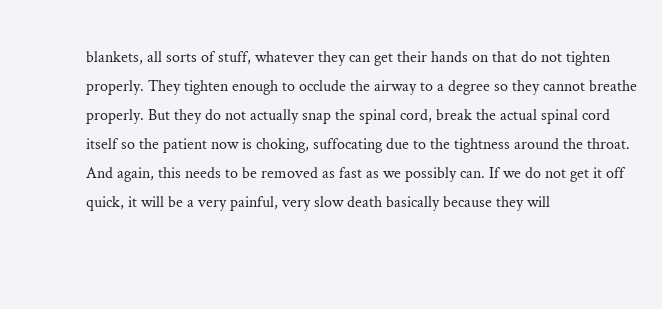blankets, all sorts of stuff, whatever they can get their hands on that do not tighten properly. They tighten enough to occlude the airway to a degree so they cannot breathe properly. But they do not actually snap the spinal cord, break the actual spinal cord itself so the patient now is choking, suffocating due to the tightness around the throat. And again, this needs to be removed as fast as we possibly can. If we do not get it off quick, it will be a very painful, very slow death basically because they will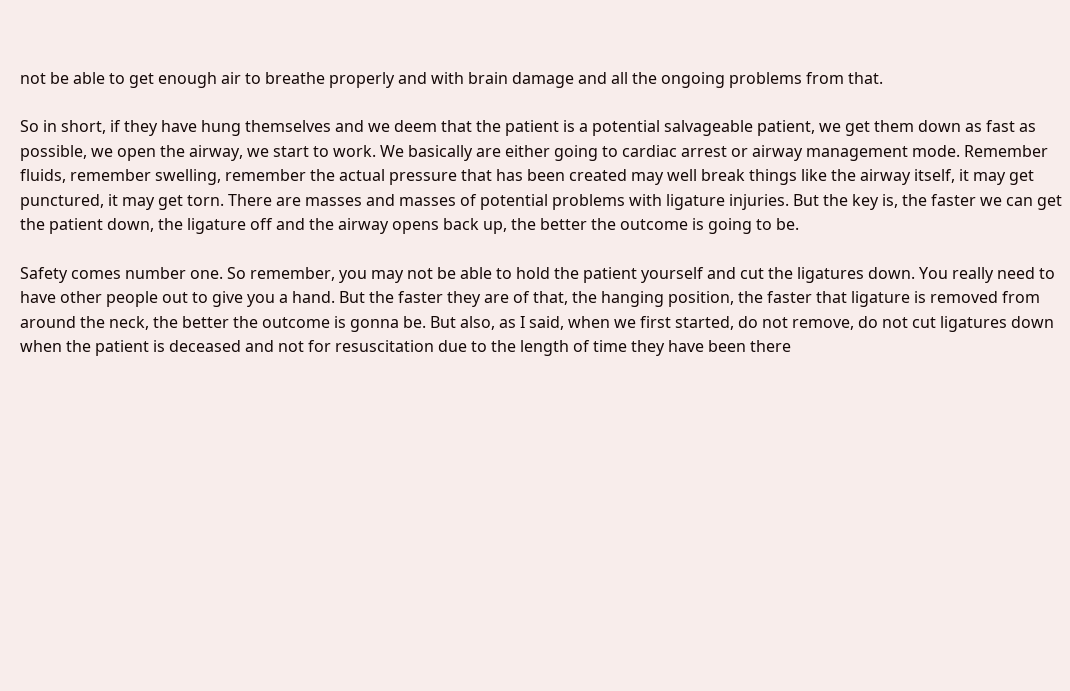not be able to get enough air to breathe properly and with brain damage and all the ongoing problems from that.

So in short, if they have hung themselves and we deem that the patient is a potential salvageable patient, we get them down as fast as possible, we open the airway, we start to work. We basically are either going to cardiac arrest or airway management mode. Remember fluids, remember swelling, remember the actual pressure that has been created may well break things like the airway itself, it may get punctured, it may get torn. There are masses and masses of potential problems with ligature injuries. But the key is, the faster we can get the patient down, the ligature off and the airway opens back up, the better the outcome is going to be.

Safety comes number one. So remember, you may not be able to hold the patient yourself and cut the ligatures down. You really need to have other people out to give you a hand. But the faster they are of that, the hanging position, the faster that ligature is removed from around the neck, the better the outcome is gonna be. But also, as I said, when we first started, do not remove, do not cut ligatures down when the patient is deceased and not for resuscitation due to the length of time they have been there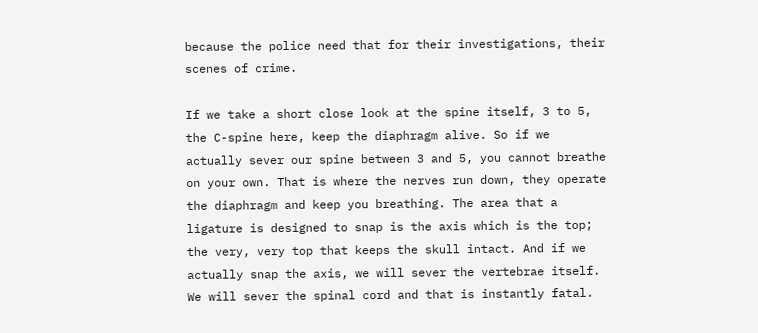because the police need that for their investigations, their scenes of crime.

If we take a short close look at the spine itself, 3 to 5, the C-spine here, keep the diaphragm alive. So if we actually sever our spine between 3 and 5, you cannot breathe on your own. That is where the nerves run down, they operate the diaphragm and keep you breathing. The area that a ligature is designed to snap is the axis which is the top; the very, very top that keeps the skull intact. And if we actually snap the axis, we will sever the vertebrae itself. We will sever the spinal cord and that is instantly fatal.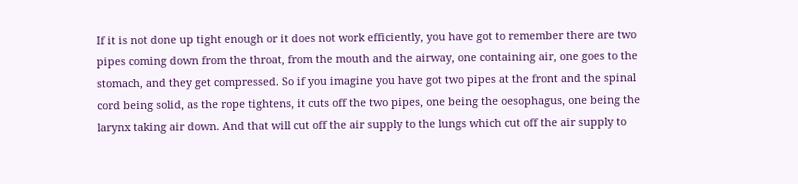If it is not done up tight enough or it does not work efficiently, you have got to remember there are two pipes coming down from the throat, from the mouth and the airway, one containing air, one goes to the stomach, and they get compressed. So if you imagine you have got two pipes at the front and the spinal cord being solid, as the rope tightens, it cuts off the two pipes, one being the oesophagus, one being the larynx taking air down. And that will cut off the air supply to the lungs which cut off the air supply to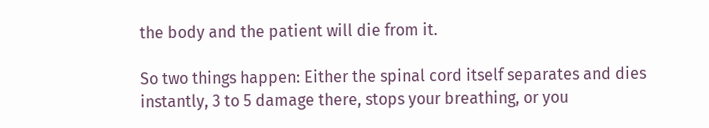the body and the patient will die from it.

So two things happen: Either the spinal cord itself separates and dies instantly, 3 to 5 damage there, stops your breathing, or you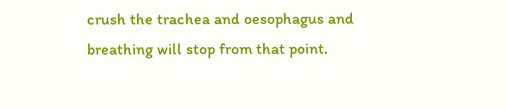crush the trachea and oesophagus and breathing will stop from that point.